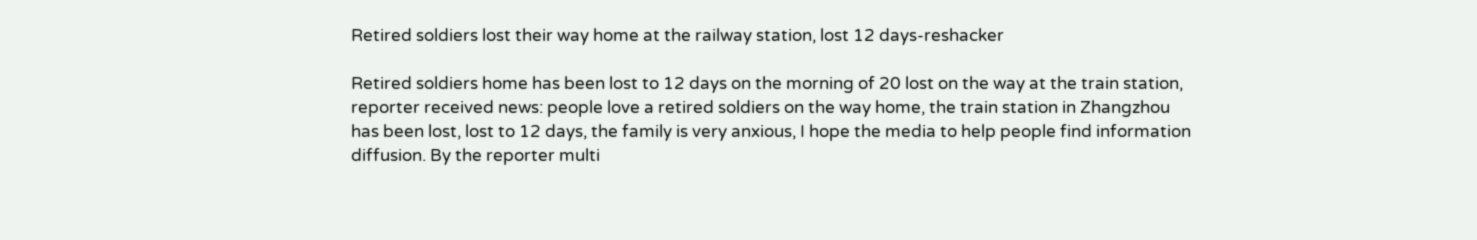Retired soldiers lost their way home at the railway station, lost 12 days-reshacker

Retired soldiers home has been lost to 12 days on the morning of 20 lost on the way at the train station, reporter received news: people love a retired soldiers on the way home, the train station in Zhangzhou has been lost, lost to 12 days, the family is very anxious, I hope the media to help people find information diffusion. By the reporter multi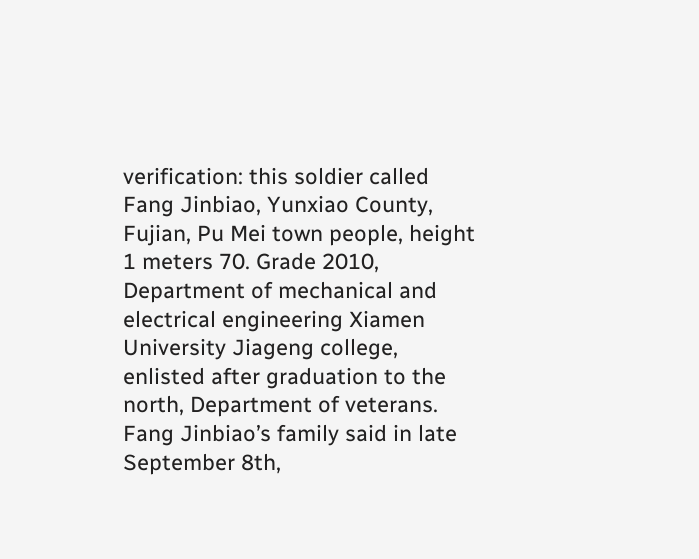verification: this soldier called Fang Jinbiao, Yunxiao County, Fujian, Pu Mei town people, height 1 meters 70. Grade 2010, Department of mechanical and electrical engineering Xiamen University Jiageng college, enlisted after graduation to the north, Department of veterans. Fang Jinbiao’s family said in late September 8th,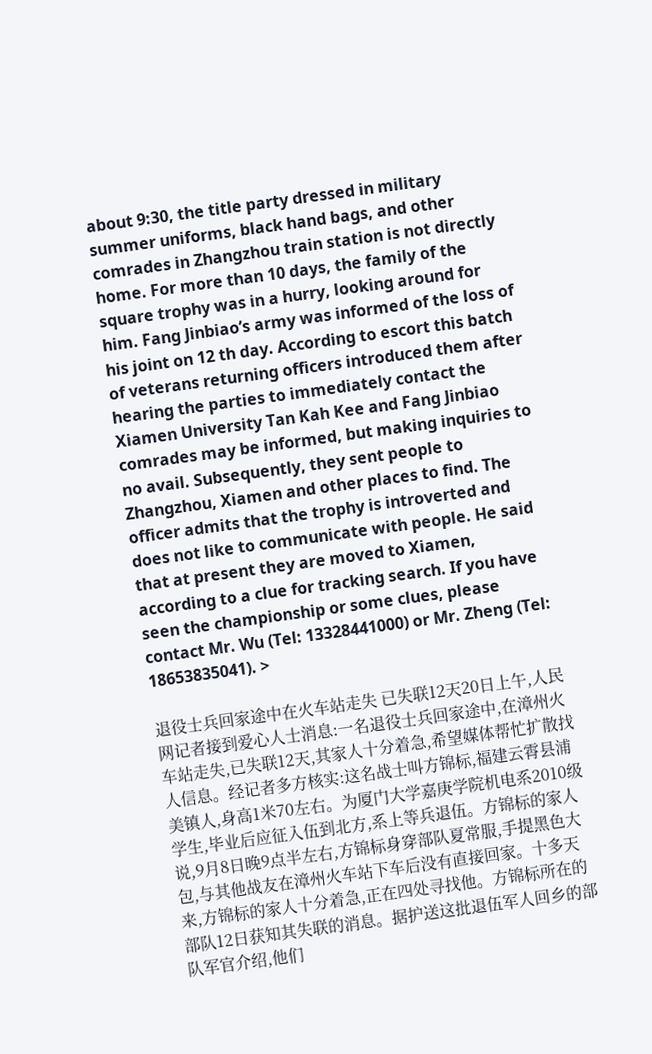about 9:30, the title party dressed in military summer uniforms, black hand bags, and other comrades in Zhangzhou train station is not directly home. For more than 10 days, the family of the square trophy was in a hurry, looking around for him. Fang Jinbiao’s army was informed of the loss of his joint on 12 th day. According to escort this batch of veterans returning officers introduced them after hearing the parties to immediately contact the Xiamen University Tan Kah Kee and Fang Jinbiao comrades may be informed, but making inquiries to no avail. Subsequently, they sent people to Zhangzhou, Xiamen and other places to find. The officer admits that the trophy is introverted and does not like to communicate with people. He said that at present they are moved to Xiamen, according to a clue for tracking search. If you have seen the championship or some clues, please contact Mr. Wu (Tel: 13328441000) or Mr. Zheng (Tel: 18653835041). >

退役士兵回家途中在火车站走失 已失联12天20日上午,人民网记者接到爱心人士消息:一名退役士兵回家途中,在漳州火车站走失,已失联12天,其家人十分着急,希望媒体帮忙扩散找人信息。经记者多方核实:这名战士叫方锦标,福建云霄县浦美镇人,身高1米70左右。为厦门大学嘉庚学院机电系2010级学生,毕业后应征入伍到北方,系上等兵退伍。方锦标的家人说,9月8日晚9点半左右,方锦标身穿部队夏常服,手提黑色大包,与其他战友在漳州火车站下车后没有直接回家。十多天来,方锦标的家人十分着急,正在四处寻找他。方锦标所在的部队12日获知其失联的消息。据护送这批退伍军人回乡的部队军官介绍,他们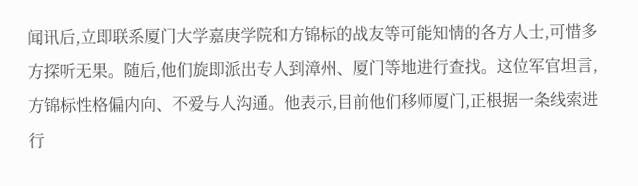闻讯后,立即联系厦门大学嘉庚学院和方锦标的战友等可能知情的各方人士,可惜多方探听无果。随后,他们旋即派出专人到漳州、厦门等地进行查找。这位军官坦言,方锦标性格偏内向、不爱与人沟通。他表示,目前他们移师厦门,正根据一条线索进行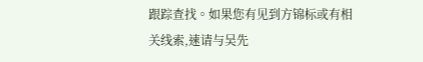跟踪查找。如果您有见到方锦标或有相关线索,速请与吴先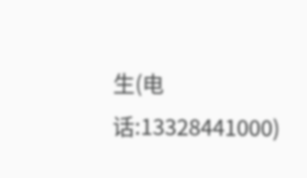生(电话:13328441000)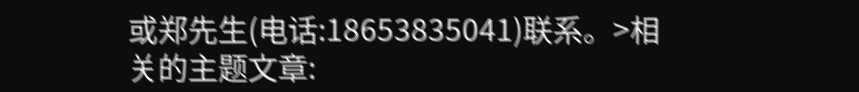或郑先生(电话:18653835041)联系。>相关的主题文章: